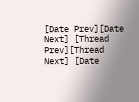[Date Prev][Date Next] [Thread Prev][Thread Next] [Date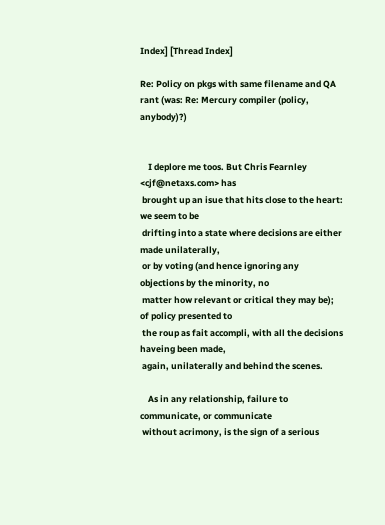Index] [Thread Index]

Re: Policy on pkgs with same filename and QA rant (was: Re: Mercury compiler (policy, anybody)?)


    I deplore me toos. But Chris Fearnley <cjf@netaxs.com> has
 brought up an isue that hits close to the heart: we seem to be
 drifting into a state where decisions are either made unilaterally,
 or by voting (and hence ignoring any objections by the minority, no
 matter how relevant or critical they may be); of policy presented to
 the roup as fait accompli, with all the decisions haveing been made,
 again, unilaterally and behind the scenes.

    As in any relationship, failure to communicate, or communicate
 without acrimony, is the sign of a serious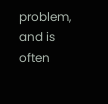problem, and is often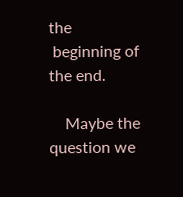the
 beginning of the end.

    Maybe the question we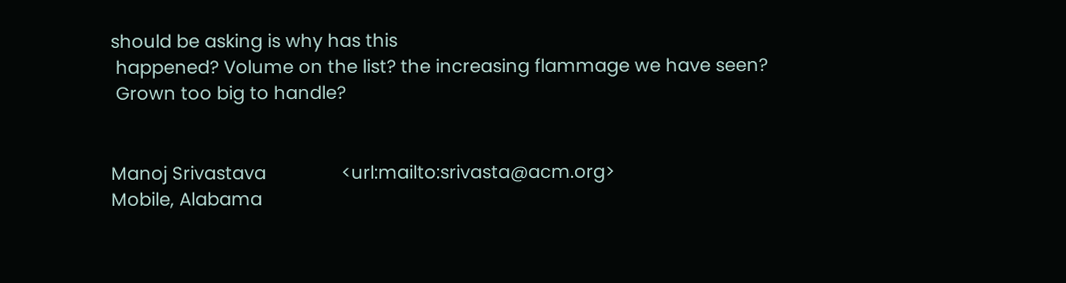should be asking is why has this
 happened? Volume on the list? the increasing flammage we have seen?
 Grown too big to handle?


Manoj Srivastava               <url:mailto:srivasta@acm.org>
Mobile, Alabama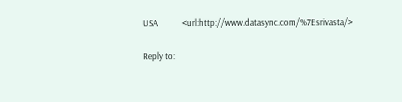USA            <url:http://www.datasync.com/%7Esrivasta/>

Reply to: